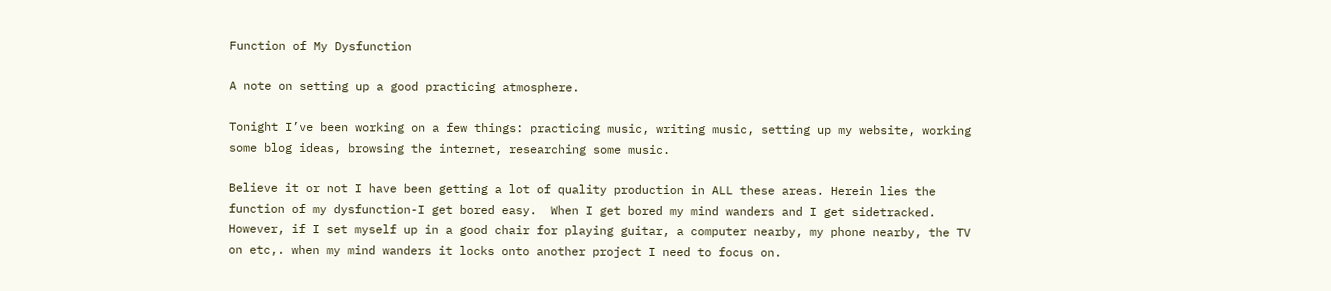Function of My Dysfunction

A note on setting up a good practicing atmosphere.

Tonight I’ve been working on a few things: practicing music, writing music, setting up my website, working some blog ideas, browsing the internet, researching some music.

Believe it or not I have been getting a lot of quality production in ALL these areas. Herein lies the function of my dysfunction-I get bored easy.  When I get bored my mind wanders and I get sidetracked. However, if I set myself up in a good chair for playing guitar, a computer nearby, my phone nearby, the TV on etc,. when my mind wanders it locks onto another project I need to focus on.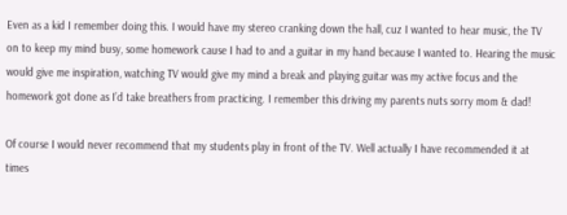Even as a kid I remember doing this. I would have my stereo cranking down the hall, cuz I wanted to hear music, the TV on to keep my mind busy, some homework cause I had to and a guitar in my hand because I wanted to. Hearing the music would give me inspiration, watching TV would give my mind a break and playing guitar was my active focus and the homework got done as I’d take breathers from practicing. I remember this driving my parents nuts sorry mom & dad!

Of course I would never recommend that my students play in front of the TV. Well actually I have recommended it at times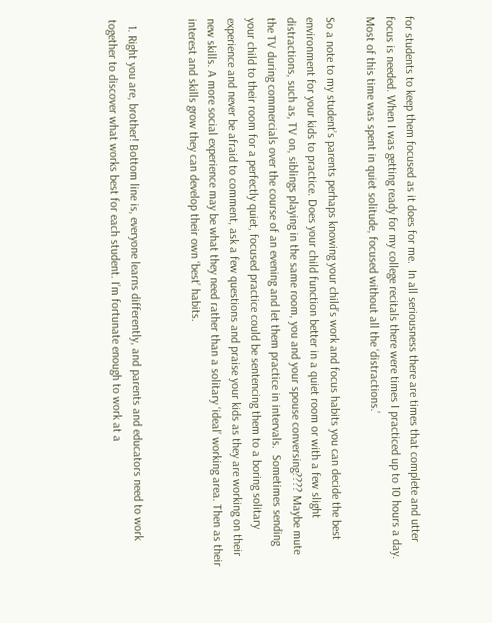for students to keep them focused as it does for me.  In all seriousness there are times that complete and utter focus is needed. When I was getting ready for my college recitals there were times I practiced up to 10 hours a day. Most of this time was spent in quiet solitude, focused without all the ‘distractions.’

So a note to my student’s parents perhaps knowing your child’s work and focus habits you can decide the best environment for your kids to practice. Does your child function better in a quiet room or with a few slight distractions, such as, TV on, siblings playing in the same room, you and your spouse conversing???? Maybe mute the TV during commercials over the course of an evening and let them practice in intervals.  Sometimes sending your child to their room for a perfectly quiet, focused practice could be sentencing them to a boring solitary experience and never be afraid to comment, ask a few questions and praise your kids as they are working on their new skills. A more social experience may be what they need rather than a solitary ‘ideal’ working area. Then as their interest and skills grow they can develop their own ‘best’ habits.


  1. Right you are, brother! Bottom line is, everyone learns differently, and parents and educators need to work together to discover what works best for each student. I’m fortunate enough to work at a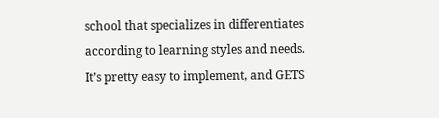school that specializes in differentiates according to learning styles and needs. It’s pretty easy to implement, and GETS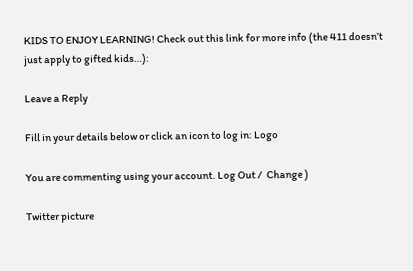KIDS TO ENJOY LEARNING! Check out this link for more info (the 411 doesn’t just apply to gifted kids…):

Leave a Reply

Fill in your details below or click an icon to log in: Logo

You are commenting using your account. Log Out /  Change )

Twitter picture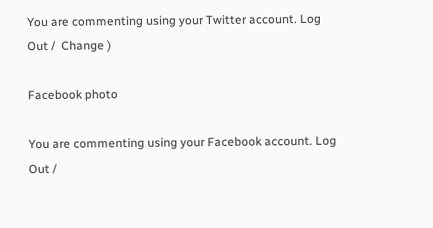You are commenting using your Twitter account. Log Out /  Change )

Facebook photo

You are commenting using your Facebook account. Log Out /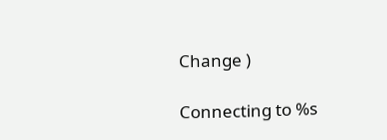Change )

Connecting to %s